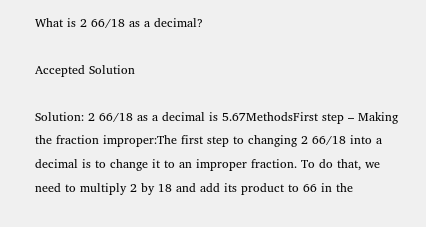What is 2 66/18 as a decimal?

Accepted Solution

Solution: 2 66/18 as a decimal is 5.67MethodsFirst step – Making the fraction improper:The first step to changing 2 66/18 into a decimal is to change it to an improper fraction. To do that, we need to multiply 2 by 18 and add its product to 66 in the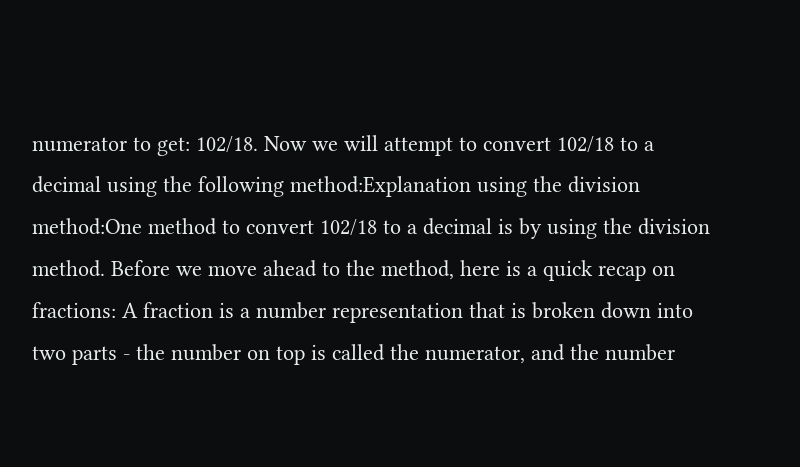numerator to get: 102/18. Now we will attempt to convert 102/18 to a decimal using the following method:Explanation using the division method:One method to convert 102/18 to a decimal is by using the division method. Before we move ahead to the method, here is a quick recap on fractions: A fraction is a number representation that is broken down into two parts - the number on top is called the numerator, and the number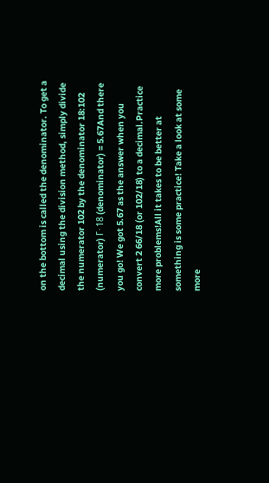on the bottom is called the denominator. To get a decimal using the division method, simply divide the numerator 102 by the denominator 18:102 (numerator) Γ· 18 (denominator) = 5.67And there you go! We got 5.67 as the answer when you convert 2 66/18 (or 102/18) to a decimal.Practice more problems!All it takes to be better at something is some practice! Take a look at some more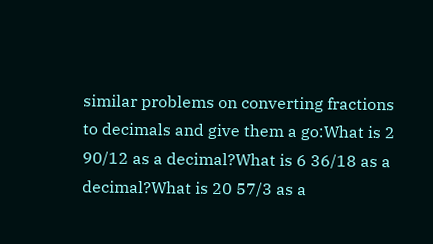similar problems on converting fractions to decimals and give them a go:What is 2 90/12 as a decimal?What is 6 36/18 as a decimal?What is 20 57/3 as a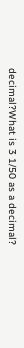decimal?What is 3 1/50 as a decimal?